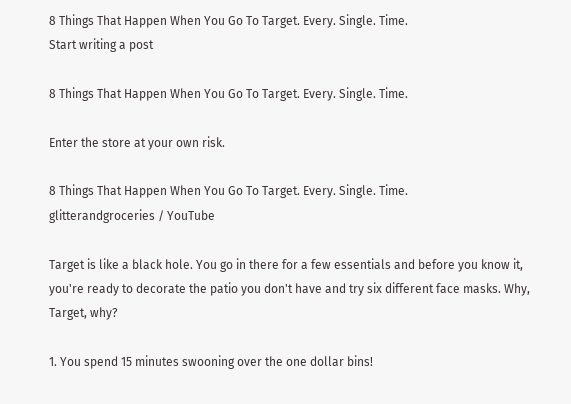8 Things That Happen When You Go To Target. Every. Single. Time.
Start writing a post

8 Things That Happen When You Go To Target. Every. Single. Time.

Enter the store at your own risk.

8 Things That Happen When You Go To Target. Every. Single. Time.
glitterandgroceries / YouTube

Target is like a black hole. You go in there for a few essentials and before you know it, you're ready to decorate the patio you don't have and try six different face masks. Why, Target, why?

1. You spend 15 minutes swooning over the one dollar bins!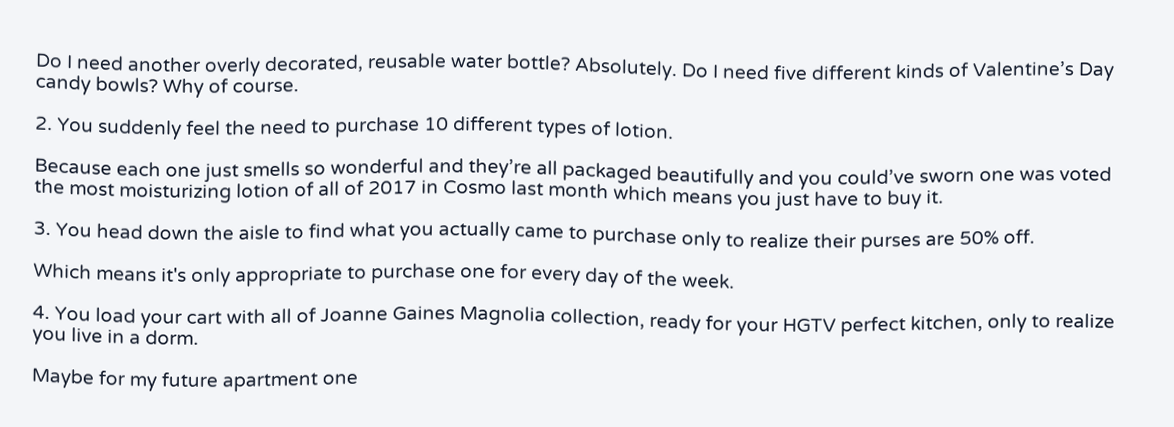Do I need another overly decorated, reusable water bottle? Absolutely. Do I need five different kinds of Valentine’s Day candy bowls? Why of course.

2. You suddenly feel the need to purchase 10 different types of lotion.

Because each one just smells so wonderful and they’re all packaged beautifully and you could’ve sworn one was voted the most moisturizing lotion of all of 2017 in Cosmo last month which means you just have to buy it.

3. You head down the aisle to find what you actually came to purchase only to realize their purses are 50% off.

Which means it's only appropriate to purchase one for every day of the week.

4. You load your cart with all of Joanne Gaines Magnolia collection, ready for your HGTV perfect kitchen, only to realize you live in a dorm.

Maybe for my future apartment one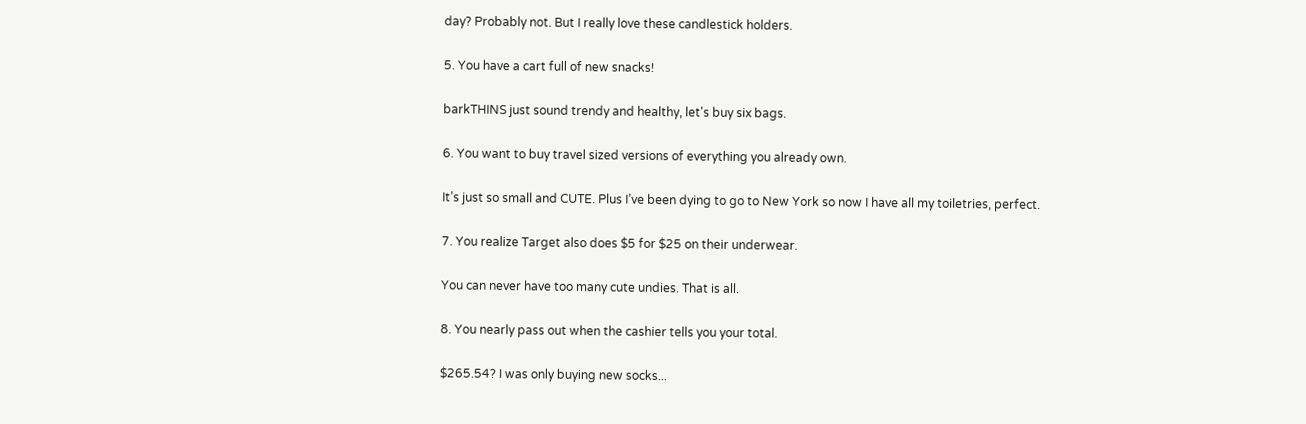day? Probably not. But I really love these candlestick holders.

5. You have a cart full of new snacks!

barkTHINS just sound trendy and healthy, let's buy six bags.

6. You want to buy travel sized versions of everything you already own.

It’s just so small and CUTE. Plus I’ve been dying to go to New York so now I have all my toiletries, perfect.

7. You realize Target also does $5 for $25 on their underwear.

You can never have too many cute undies. That is all.

8. You nearly pass out when the cashier tells you your total.

$265.54? I was only buying new socks...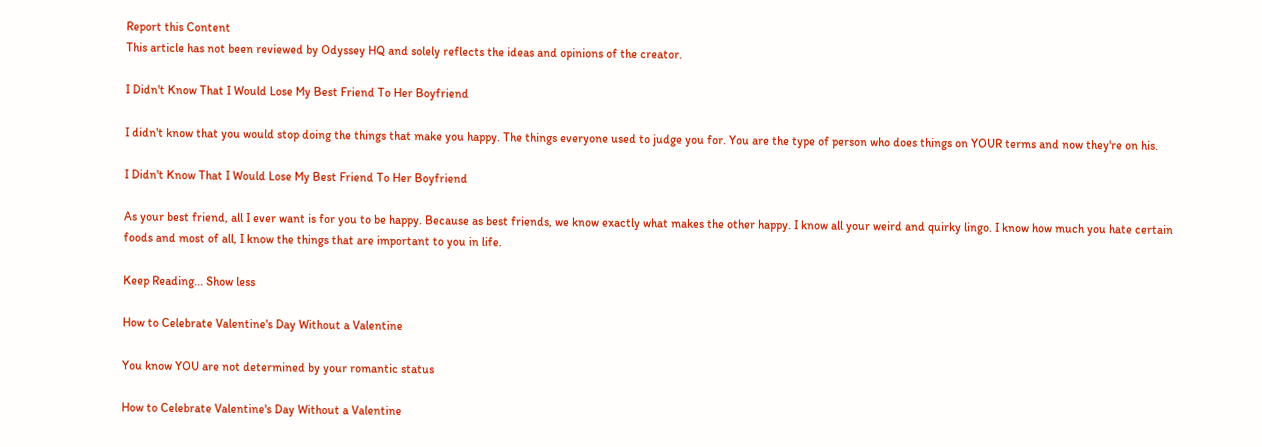Report this Content
This article has not been reviewed by Odyssey HQ and solely reflects the ideas and opinions of the creator.

I Didn't Know That I Would Lose My Best Friend To Her Boyfriend

I didn't know that you would stop doing the things that make you happy. The things everyone used to judge you for. You are the type of person who does things on YOUR terms and now they're on his.

I Didn't Know That I Would Lose My Best Friend To Her Boyfriend

As your best friend, all I ever want is for you to be happy. Because as best friends, we know exactly what makes the other happy. I know all your weird and quirky lingo. I know how much you hate certain foods and most of all, I know the things that are important to you in life.

Keep Reading... Show less

How to Celebrate Valentine's Day Without a Valentine

You know YOU are not determined by your romantic status

How to Celebrate Valentine's Day Without a Valentine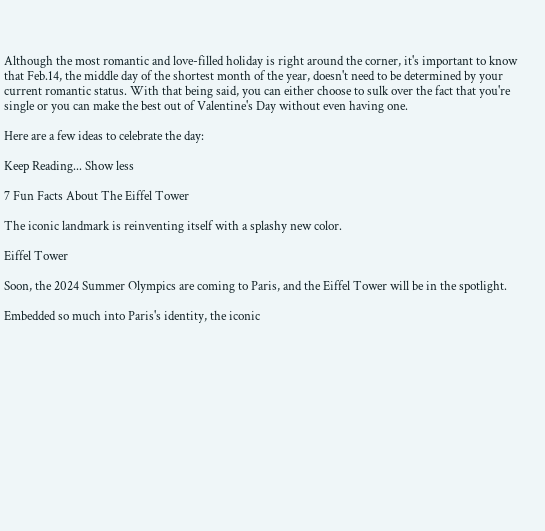Although the most romantic and love-filled holiday is right around the corner, it's important to know that Feb.14, the middle day of the shortest month of the year, doesn't need to be determined by your current romantic status. With that being said, you can either choose to sulk over the fact that you're single or you can make the best out of Valentine's Day without even having one.

Here are a few ideas to celebrate the day:

Keep Reading... Show less

7 Fun Facts About The Eiffel Tower

The iconic landmark is reinventing itself with a splashy new color.

Eiffel Tower

Soon, the 2024 Summer Olympics are coming to Paris, and the Eiffel Tower will be in the spotlight.

Embedded so much into Paris's identity, the iconic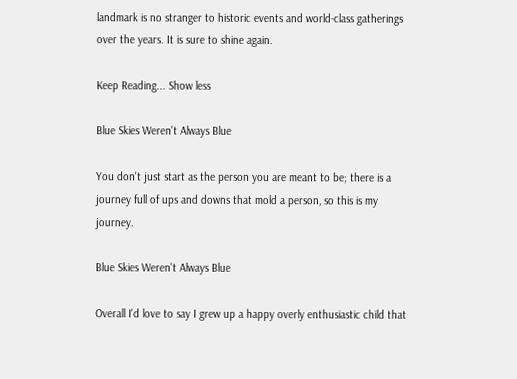landmark is no stranger to historic events and world-class gatherings over the years. It is sure to shine again.

Keep Reading... Show less

Blue Skies Weren't Always Blue

You don't just start as the person you are meant to be; there is a journey full of ups and downs that mold a person, so this is my journey.

Blue Skies Weren't Always Blue

Overall I'd love to say I grew up a happy overly enthusiastic child that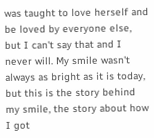was taught to love herself and be loved by everyone else, but I can't say that and I never will. My smile wasn't always as bright as it is today, but this is the story behind my smile, the story about how I got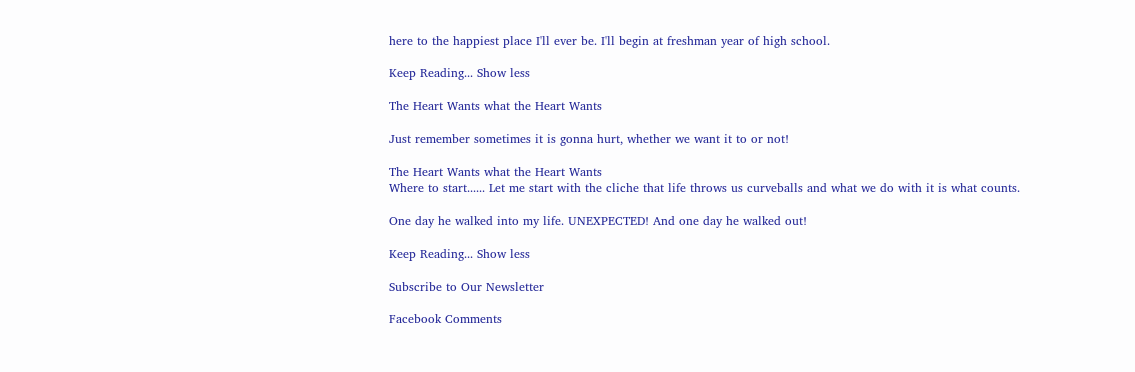here to the happiest place I'll ever be. I'll begin at freshman year of high school.

Keep Reading... Show less

The Heart Wants what the Heart Wants

Just remember sometimes it is gonna hurt, whether we want it to or not!

The Heart Wants what the Heart Wants
Where to start...... Let me start with the cliche that life throws us curveballs and what we do with it is what counts.

One day he walked into my life. UNEXPECTED! And one day he walked out!

Keep Reading... Show less

Subscribe to Our Newsletter

Facebook Comments